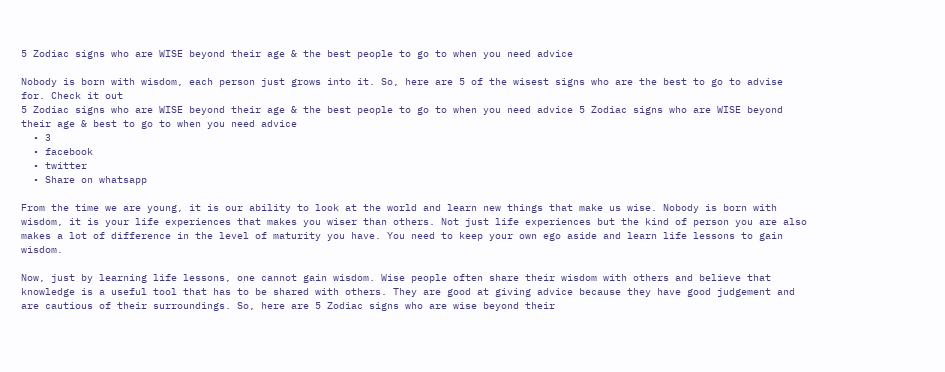5 Zodiac signs who are WISE beyond their age & the best people to go to when you need advice

Nobody is born with wisdom, each person just grows into it. So, here are 5 of the wisest signs who are the best to go to advise for. Check it out
5 Zodiac signs who are WISE beyond their age & the best people to go to when you need advice 5 Zodiac signs who are WISE beyond their age & best to go to when you need advice
  • 3
  • facebook
  • twitter
  • Share on whatsapp

From the time we are young, it is our ability to look at the world and learn new things that make us wise. Nobody is born with wisdom, it is your life experiences that makes you wiser than others. Not just life experiences but the kind of person you are also makes a lot of difference in the level of maturity you have. You need to keep your own ego aside and learn life lessons to gain wisdom.

Now, just by learning life lessons, one cannot gain wisdom. Wise people often share their wisdom with others and believe that knowledge is a useful tool that has to be shared with others. They are good at giving advice because they have good judgement and are cautious of their surroundings. So, here are 5 Zodiac signs who are wise beyond their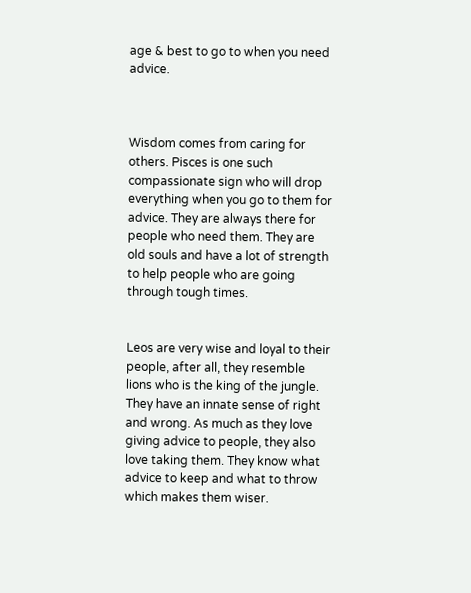age & best to go to when you need advice.



Wisdom comes from caring for others. Pisces is one such compassionate sign who will drop everything when you go to them for advice. They are always there for people who need them. They are old souls and have a lot of strength to help people who are going through tough times.


Leos are very wise and loyal to their people, after all, they resemble lions who is the king of the jungle. They have an innate sense of right and wrong. As much as they love giving advice to people, they also love taking them. They know what advice to keep and what to throw which makes them wiser.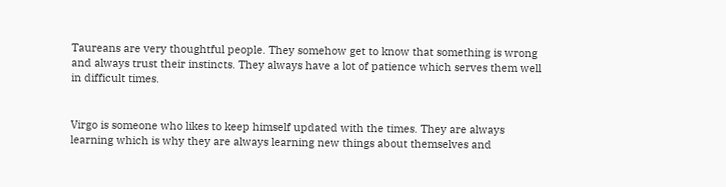Taureans are very thoughtful people. They somehow get to know that something is wrong and always trust their instincts. They always have a lot of patience which serves them well in difficult times.


Virgo is someone who likes to keep himself updated with the times. They are always learning which is why they are always learning new things about themselves and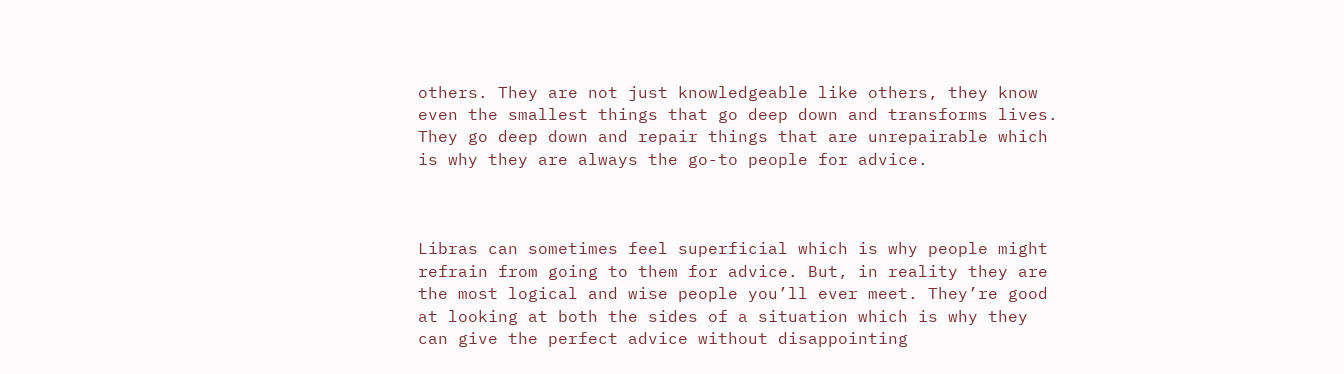others. They are not just knowledgeable like others, they know even the smallest things that go deep down and transforms lives. They go deep down and repair things that are unrepairable which is why they are always the go-to people for advice.



Libras can sometimes feel superficial which is why people might refrain from going to them for advice. But, in reality they are the most logical and wise people you’ll ever meet. They’re good at looking at both the sides of a situation which is why they can give the perfect advice without disappointing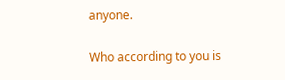anyone.

Who according to you is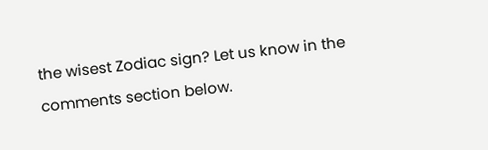the wisest Zodiac sign? Let us know in the comments section below.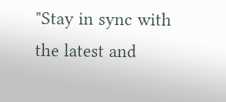"Stay in sync with the latest and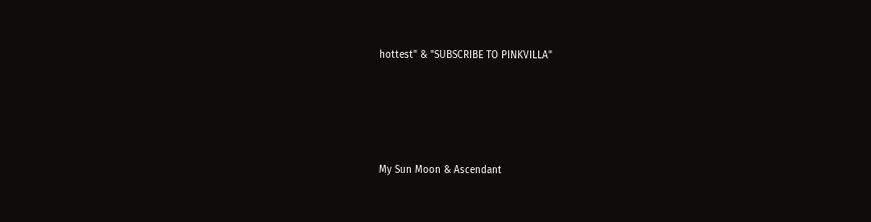hottest" & "SUBSCRIBE TO PINKVILLA"




My Sun Moon & Ascendant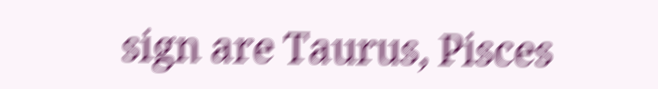sign are Taurus, Pisces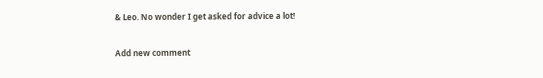& Leo. No wonder I get asked for advice a lot!

Add new comment